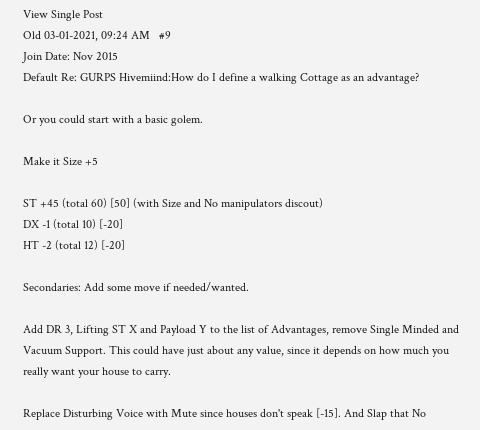View Single Post
Old 03-01-2021, 09:24 AM   #9
Join Date: Nov 2015
Default Re: GURPS Hivemiind:How do I define a walking Cottage as an advantage?

Or you could start with a basic golem.

Make it Size +5

ST +45 (total 60) [50] (with Size and No manipulators discout)
DX -1 (total 10) [-20]
HT -2 (total 12) [-20]

Secondaries: Add some move if needed/wanted.

Add DR 3, Lifting ST X and Payload Y to the list of Advantages, remove Single Minded and Vacuum Support. This could have just about any value, since it depends on how much you really want your house to carry.

Replace Disturbing Voice with Mute since houses don't speak [-15]. And Slap that No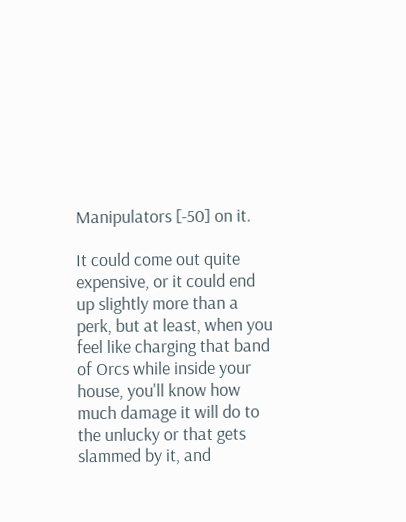Manipulators [-50] on it.

It could come out quite expensive, or it could end up slightly more than a perk, but at least, when you feel like charging that band of Orcs while inside your house, you'll know how much damage it will do to the unlucky or that gets slammed by it, and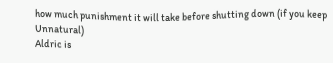how much punishment it will take before shutting down (if you keep Unnatural)
Aldric is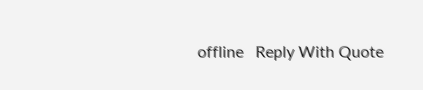offline   Reply With Quote